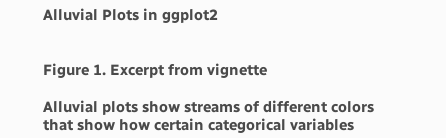Alluvial Plots in ggplot2


Figure 1. Excerpt from vignette

Alluvial plots show streams of different colors that show how certain categorical variables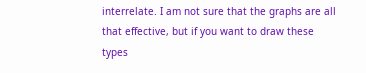interrelate. I am not sure that the graphs are all that effective, but if you want to draw these types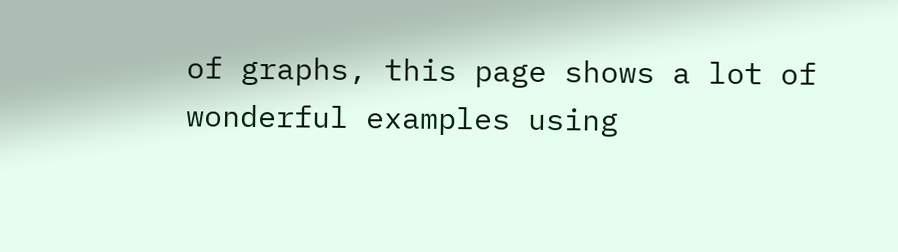of graphs, this page shows a lot of wonderful examples using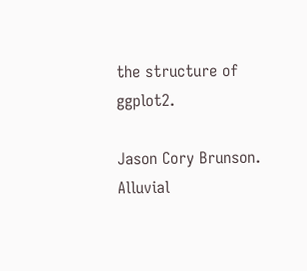the structure of ggplot2.

Jason Cory Brunson. Alluvial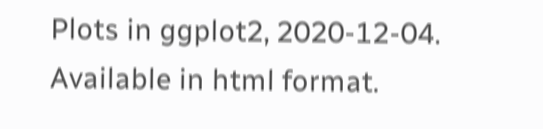Plots in ggplot2, 2020-12-04. Available in html format.